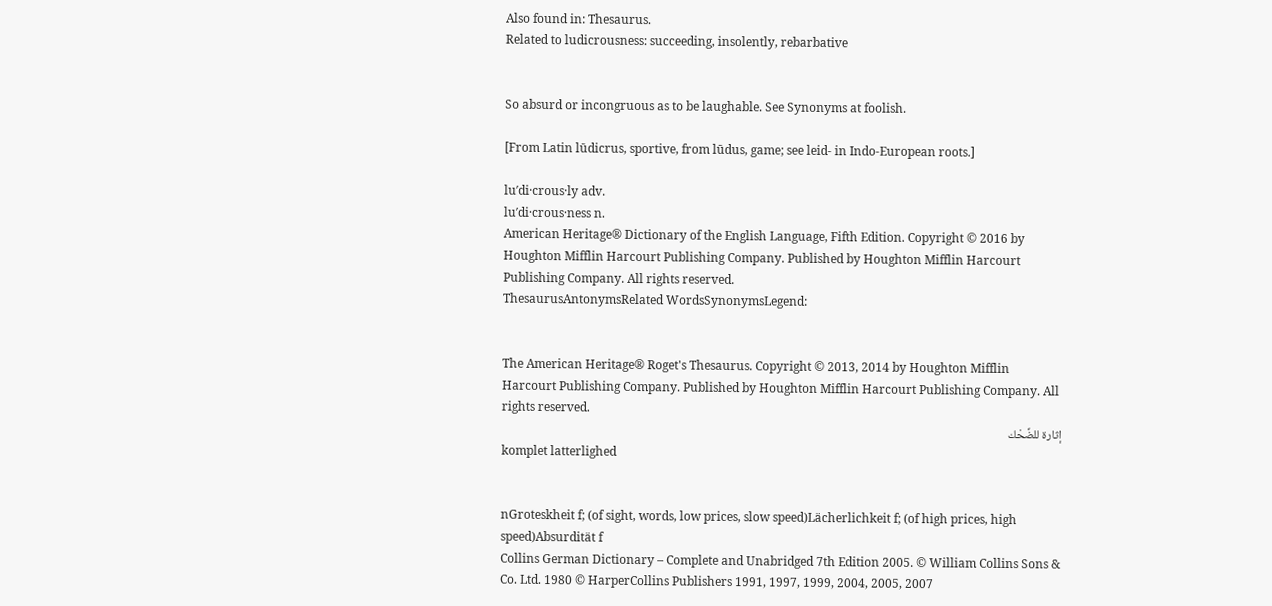Also found in: Thesaurus.
Related to ludicrousness: succeeding, insolently, rebarbative


So absurd or incongruous as to be laughable. See Synonyms at foolish.

[From Latin lūdicrus, sportive, from lūdus, game; see leid- in Indo-European roots.]

lu′di·crous·ly adv.
lu′di·crous·ness n.
American Heritage® Dictionary of the English Language, Fifth Edition. Copyright © 2016 by Houghton Mifflin Harcourt Publishing Company. Published by Houghton Mifflin Harcourt Publishing Company. All rights reserved.
ThesaurusAntonymsRelated WordsSynonymsLegend:


The American Heritage® Roget's Thesaurus. Copyright © 2013, 2014 by Houghton Mifflin Harcourt Publishing Company. Published by Houghton Mifflin Harcourt Publishing Company. All rights reserved.
إثارة للضِّحْك
komplet latterlighed


nGroteskheit f; (of sight, words, low prices, slow speed)Lächerlichkeit f; (of high prices, high speed)Absurdität f
Collins German Dictionary – Complete and Unabridged 7th Edition 2005. © William Collins Sons & Co. Ltd. 1980 © HarperCollins Publishers 1991, 1997, 1999, 2004, 2005, 2007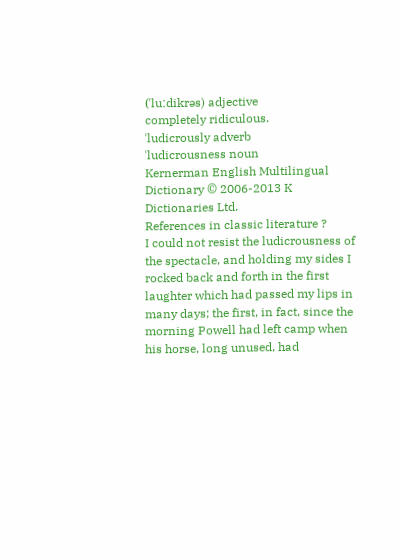(ˈluːdikrəs) adjective
completely ridiculous.
ˈludicrously adverb
ˈludicrousness noun
Kernerman English Multilingual Dictionary © 2006-2013 K Dictionaries Ltd.
References in classic literature ?
I could not resist the ludicrousness of the spectacle, and holding my sides I rocked back and forth in the first laughter which had passed my lips in many days; the first, in fact, since the morning Powell had left camp when his horse, long unused, had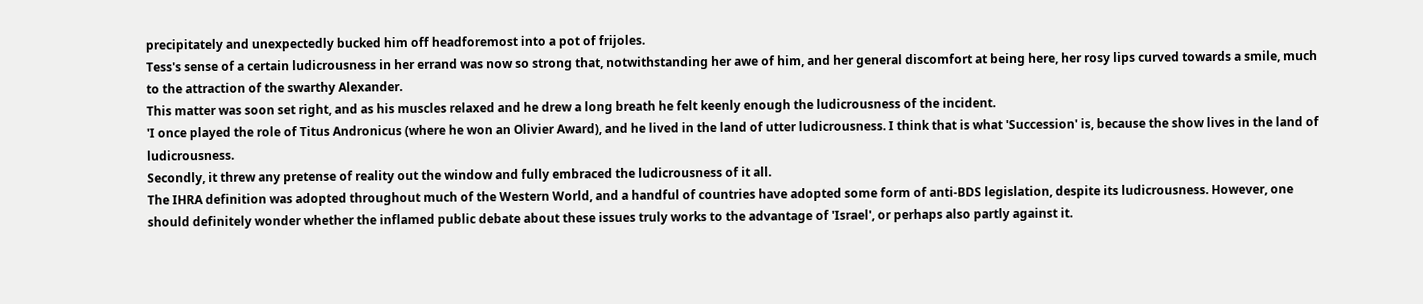precipitately and unexpectedly bucked him off headforemost into a pot of frijoles.
Tess's sense of a certain ludicrousness in her errand was now so strong that, notwithstanding her awe of him, and her general discomfort at being here, her rosy lips curved towards a smile, much to the attraction of the swarthy Alexander.
This matter was soon set right, and as his muscles relaxed and he drew a long breath he felt keenly enough the ludicrousness of the incident.
'I once played the role of Titus Andronicus (where he won an Olivier Award), and he lived in the land of utter ludicrousness. I think that is what 'Succession' is, because the show lives in the land of ludicrousness.
Secondly, it threw any pretense of reality out the window and fully embraced the ludicrousness of it all.
The IHRA definition was adopted throughout much of the Western World, and a handful of countries have adopted some form of anti-BDS legislation, despite its ludicrousness. However, one should definitely wonder whether the inflamed public debate about these issues truly works to the advantage of 'Israel', or perhaps also partly against it.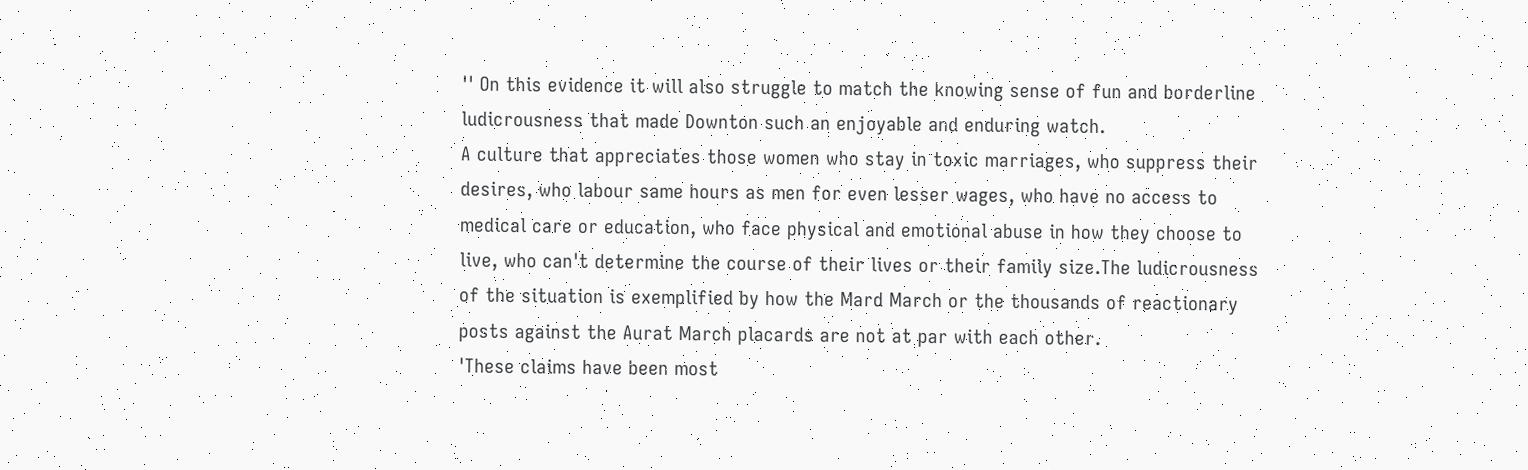'' On this evidence it will also struggle to match the knowing sense of fun and borderline ludicrousness that made Downton such an enjoyable and enduring watch.
A culture that appreciates those women who stay in toxic marriages, who suppress their desires, who labour same hours as men for even lesser wages, who have no access to medical care or education, who face physical and emotional abuse in how they choose to live, who can't determine the course of their lives or their family size.The ludicrousness of the situation is exemplified by how the Mard March or the thousands of reactionary posts against the Aurat March placards are not at par with each other.
'These claims have been most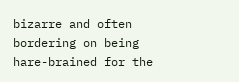bizarre and often bordering on being hare-brained for the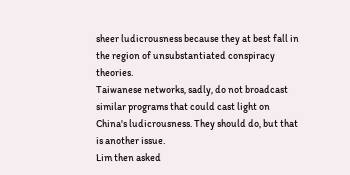sheer ludicrousness because they at best fall in the region of unsubstantiated conspiracy theories.
Taiwanese networks, sadly, do not broadcast similar programs that could cast light on China's ludicrousness. They should do, but that is another issue.
Lim then asked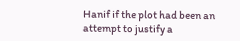Hanif if the plot had been an attempt to justify a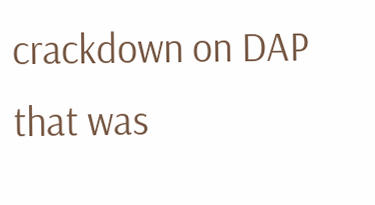crackdown on DAP that was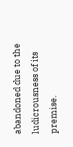abandoned due to the ludicrousness of its premise.